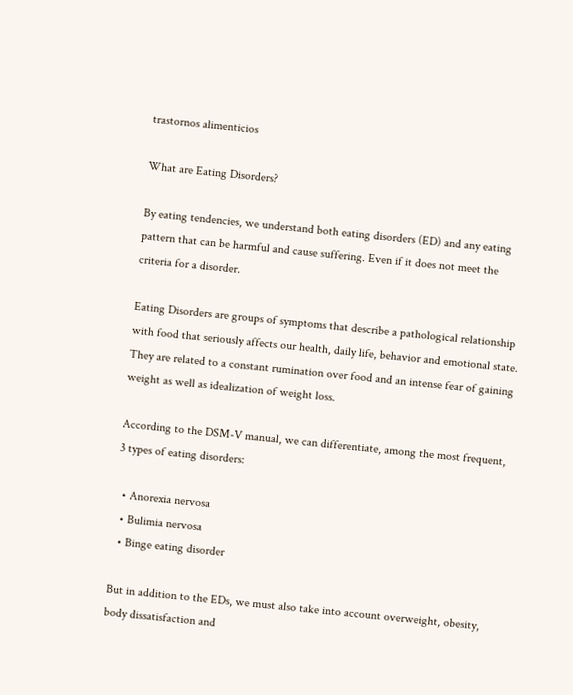trastornos alimenticios

What are Eating Disorders?

By eating tendencies, we understand both eating disorders (ED) and any eating pattern that can be harmful and cause suffering. Even if it does not meet the criteria for a disorder.

Eating Disorders are groups of symptoms that describe a pathological relationship with food that seriously affects our health, daily life, behavior and emotional state. They are related to a constant rumination over food and an intense fear of gaining weight as well as idealization of weight loss.

According to the DSM-V manual, we can differentiate, among the most frequent, 3 types of eating disorders:

  • Anorexia nervosa
  • Bulimia nervosa
  • Binge eating disorder

But in addition to the EDs, we must also take into account overweight, obesity, body dissatisfaction and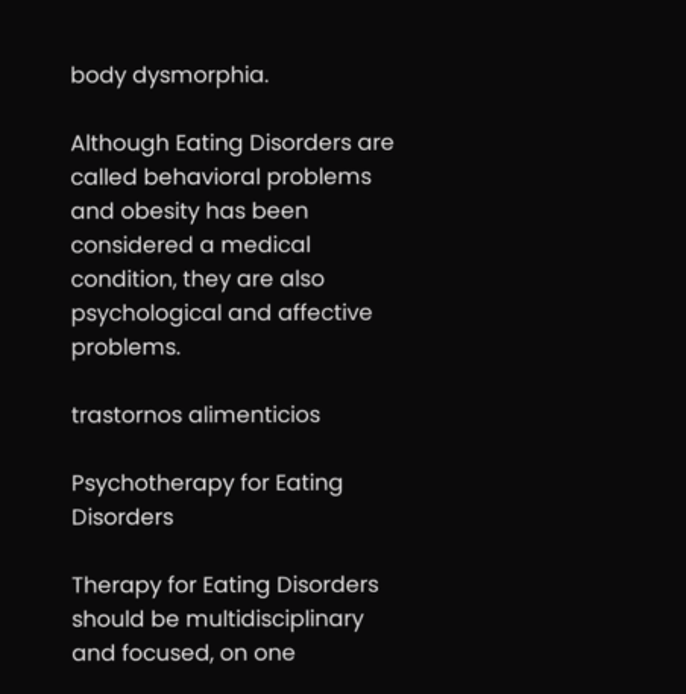body dysmorphia.

Although Eating Disorders are called behavioral problems and obesity has been considered a medical condition, they are also psychological and affective problems.

trastornos alimenticios

Psychotherapy for Eating Disorders

Therapy for Eating Disorders should be multidisciplinary and focused, on one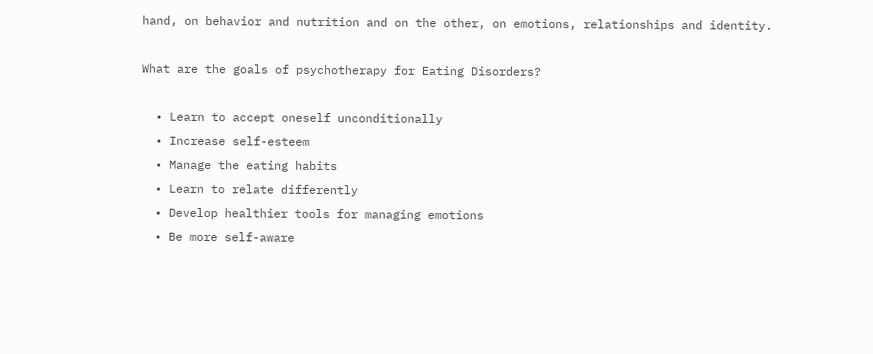hand, on behavior and nutrition and on the other, on emotions, relationships and identity.

What are the goals of psychotherapy for Eating Disorders?

  • Learn to accept oneself unconditionally
  • Increase self-esteem
  • Manage the eating habits
  • Learn to relate differently
  • Develop healthier tools for managing emotions
  • Be more self-aware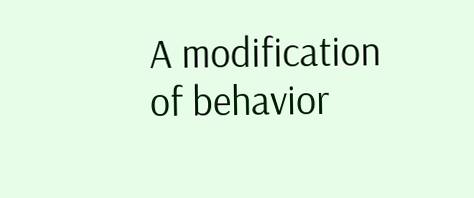A modification of behavior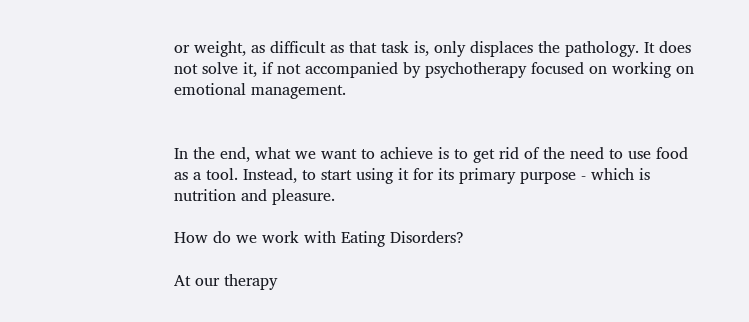or weight, as difficult as that task is, only displaces the pathology. It does not solve it, if not accompanied by psychotherapy focused on working on emotional management.


In the end, what we want to achieve is to get rid of the need to use food as a tool. Instead, to start using it for its primary purpose - which is nutrition and pleasure.

How do we work with Eating Disorders?

At our therapy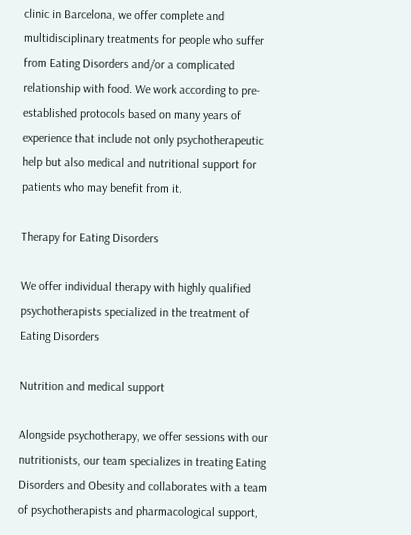clinic in Barcelona, we offer complete and multidisciplinary treatments for people who suffer from Eating Disorders and/or a complicated relationship with food. We work according to pre-established protocols based on many years of experience that include not only psychotherapeutic help but also medical and nutritional support for patients who may benefit from it.

Therapy for Eating Disorders

We offer individual therapy with highly qualified psychotherapists specialized in the treatment of Eating Disorders

Nutrition and medical support

Alongside psychotherapy, we offer sessions with our nutritionists, our team specializes in treating Eating Disorders and Obesity and collaborates with a team of psychotherapists and pharmacological support,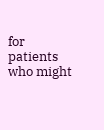for patients who might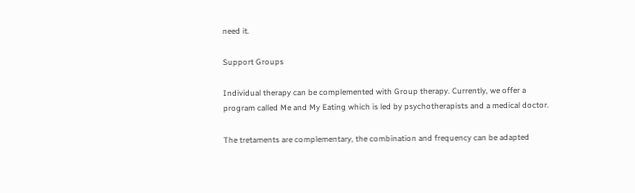need it.

Support Groups

Individual therapy can be complemented with Group therapy. Currently, we offer a program called Me and My Eating which is led by psychotherapists and a medical doctor.

The tretaments are complementary, the combination and frequency can be adapted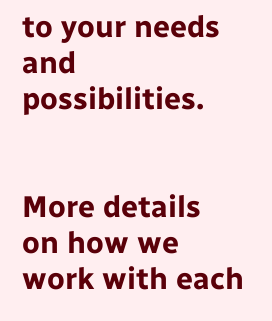to your needs and possibilities.


More details on how we work with each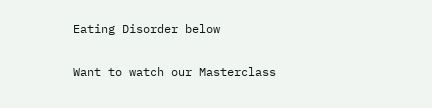Eating Disorder below

Want to watch our Masterclass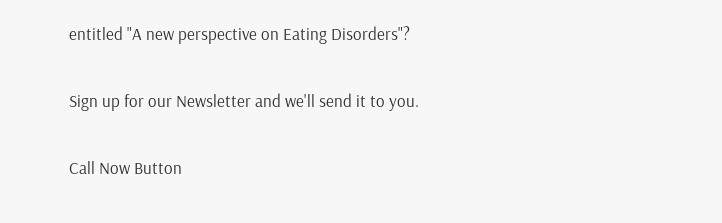entitled "A new perspective on Eating Disorders"?

Sign up for our Newsletter and we'll send it to you.

Call Now Button